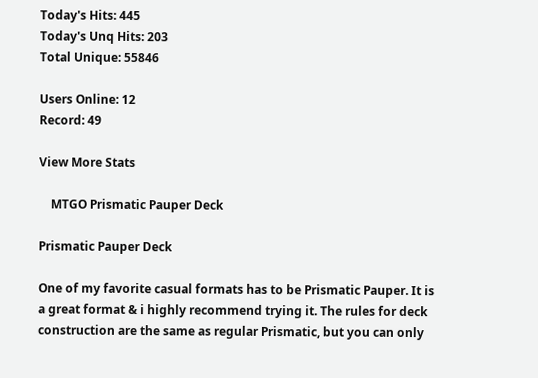Today's Hits: 445
Today's Unq Hits: 203
Total Unique: 55846

Users Online: 12
Record: 49

View More Stats

    MTGO Prismatic Pauper Deck

Prismatic Pauper Deck

One of my favorite casual formats has to be Prismatic Pauper. It is a great format & i highly recommend trying it. The rules for deck construction are the same as regular Prismatic, but you can only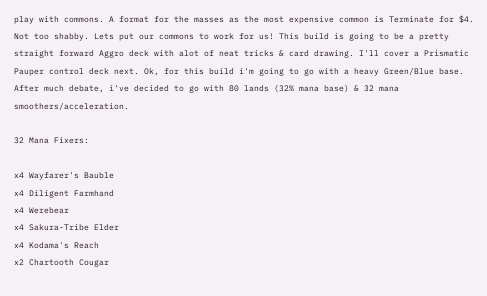play with commons. A format for the masses as the most expensive common is Terminate for $4. Not too shabby. Lets put our commons to work for us! This build is going to be a pretty straight forward Aggro deck with alot of neat tricks & card drawing. I'll cover a Prismatic Pauper control deck next. Ok, for this build i'm going to go with a heavy Green/Blue base. After much debate, i've decided to go with 80 lands (32% mana base) & 32 mana smoothers/acceleration.

32 Mana Fixers:

x4 Wayfarer's Bauble
x4 Diligent Farmhand
x4 Werebear
x4 Sakura-Tribe Elder
x4 Kodama's Reach
x2 Chartooth Cougar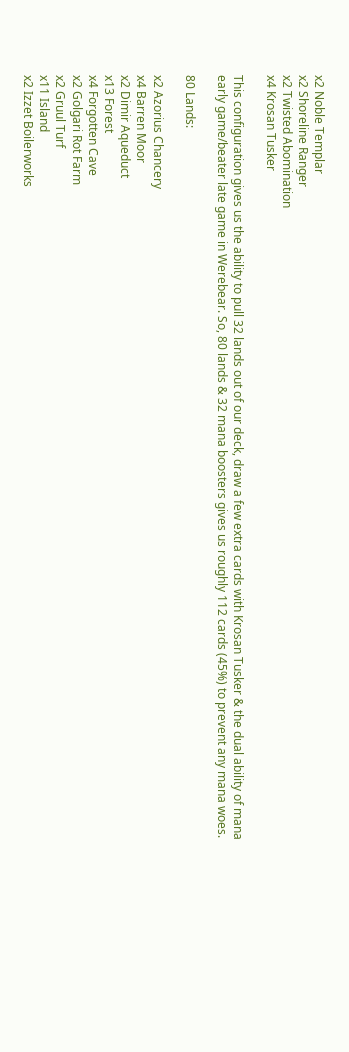x2 Noble Templar
x2 Shoreline Ranger
x2 Twisted Abomination
x4 Krosan Tusker

This configuration gives us the ability to pull 32 lands out of our deck, draw a few extra cards with Krosan Tusker & the dual ability of mana early game/beater late game in Werebear. So, 80 lands & 32 mana boosters gives us roughly 112 cards (45%) to prevent any mana woes.

80 Lands:

x2 Azorius Chancery
x4 Barren Moor
x2 Dimir Aqueduct
x13 Forest
x4 Forgotten Cave
x2 Golgari Rot Farm
x2 Gruul Turf
x11 Island
x2 Izzet Boilerworks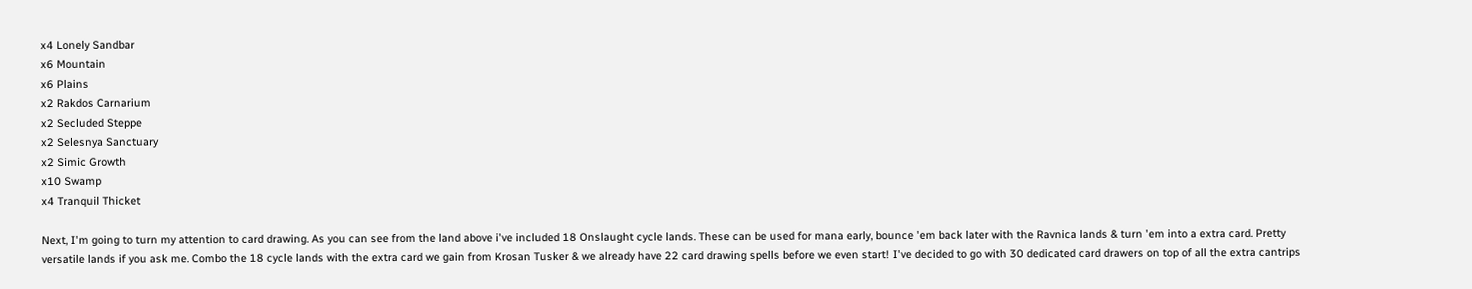x4 Lonely Sandbar
x6 Mountain
x6 Plains
x2 Rakdos Carnarium
x2 Secluded Steppe
x2 Selesnya Sanctuary
x2 Simic Growth
x10 Swamp
x4 Tranquil Thicket

Next, I'm going to turn my attention to card drawing. As you can see from the land above i've included 18 Onslaught cycle lands. These can be used for mana early, bounce 'em back later with the Ravnica lands & turn 'em into a extra card. Pretty versatile lands if you ask me. Combo the 18 cycle lands with the extra card we gain from Krosan Tusker & we already have 22 card drawing spells before we even start! I've decided to go with 30 dedicated card drawers on top of all the extra cantrips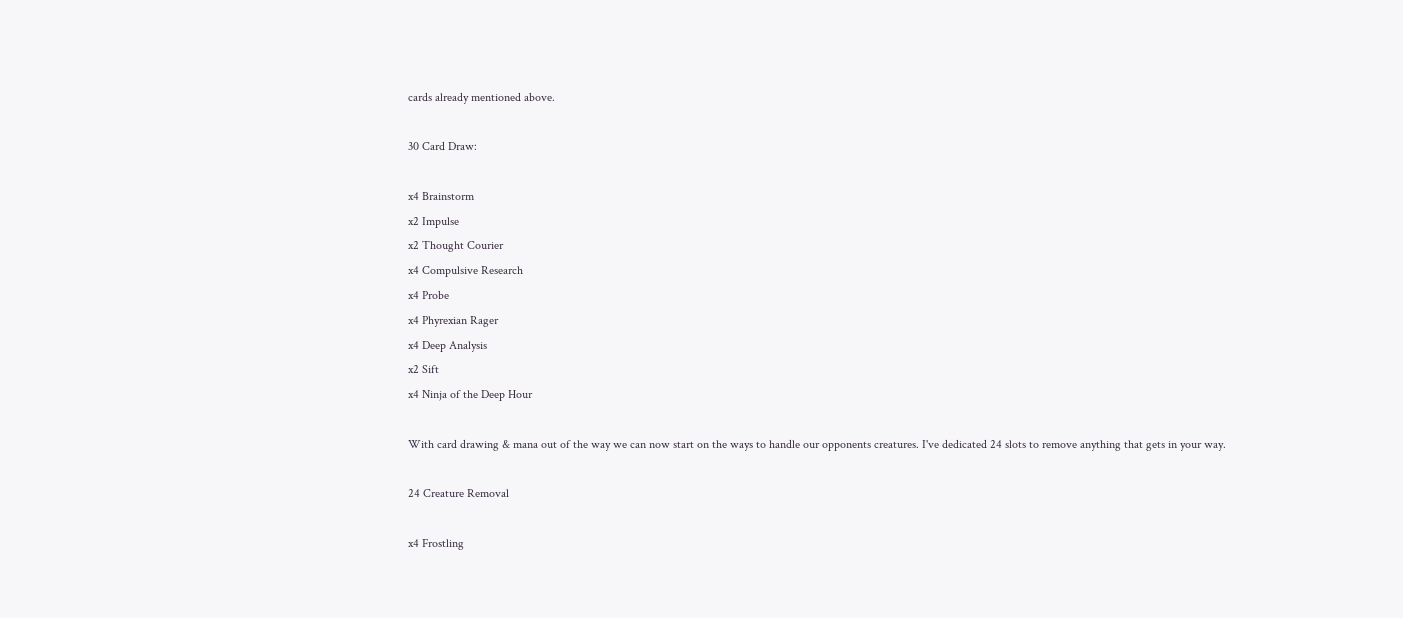cards already mentioned above.

30 Card Draw:

x4 Brainstorm
x2 Impulse
x2 Thought Courier
x4 Compulsive Research
x4 Probe
x4 Phyrexian Rager
x4 Deep Analysis
x2 Sift
x4 Ninja of the Deep Hour

With card drawing & mana out of the way we can now start on the ways to handle our opponents creatures. I've dedicated 24 slots to remove anything that gets in your way.

24 Creature Removal

x4 Frostling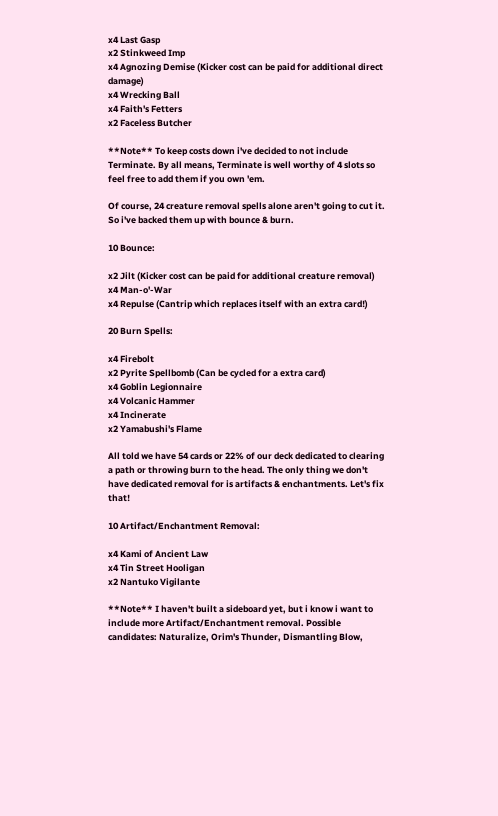x4 Last Gasp
x2 Stinkweed Imp
x4 Agnozing Demise (Kicker cost can be paid for additional direct damage)
x4 Wrecking Ball
x4 Faith's Fetters
x2 Faceless Butcher

**Note** To keep costs down i've decided to not include Terminate. By all means, Terminate is well worthy of 4 slots so feel free to add them if you own 'em.

Of course, 24 creature removal spells alone aren't going to cut it. So i've backed them up with bounce & burn.

10 Bounce:

x2 Jilt (Kicker cost can be paid for additional creature removal)
x4 Man-o'-War
x4 Repulse (Cantrip which replaces itself with an extra card!)

20 Burn Spells:

x4 Firebolt
x2 Pyrite Spellbomb (Can be cycled for a extra card)
x4 Goblin Legionnaire
x4 Volcanic Hammer
x4 Incinerate
x2 Yamabushi's Flame

All told we have 54 cards or 22% of our deck dedicated to clearing a path or throwing burn to the head. The only thing we don't have dedicated removal for is artifacts & enchantments. Let's fix that!

10 Artifact/Enchantment Removal:

x4 Kami of Ancient Law
x4 Tin Street Hooligan
x2 Nantuko Vigilante

**Note** I haven't built a sideboard yet, but i know i want to include more Artifact/Enchantment removal. Possible candidates: Naturalize, Orim's Thunder, Dismantling Blow,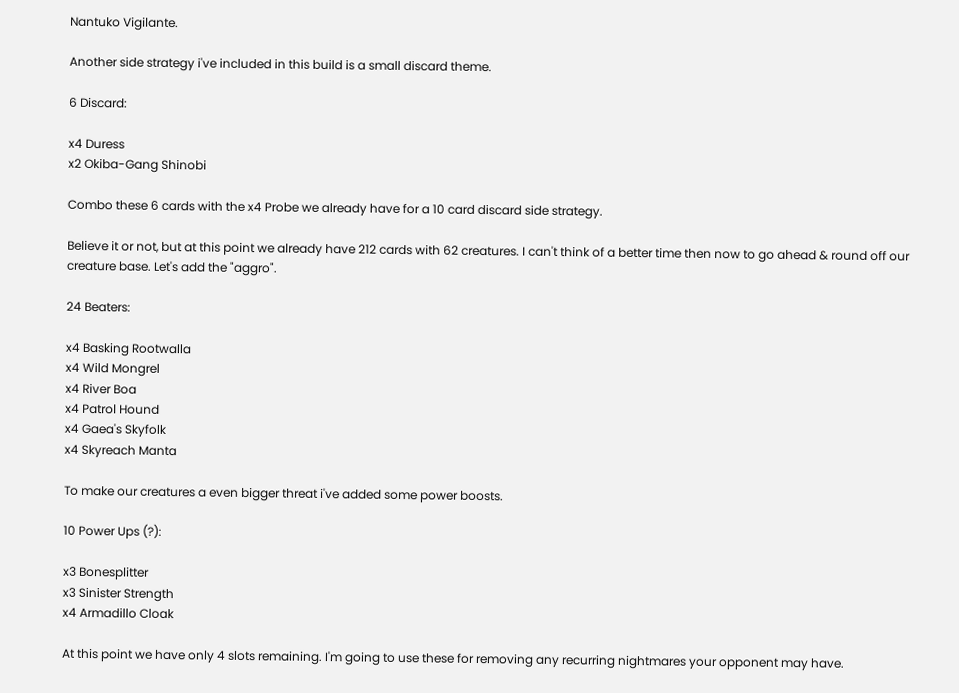Nantuko Vigilante.

Another side strategy i've included in this build is a small discard theme.

6 Discard:

x4 Duress
x2 Okiba-Gang Shinobi

Combo these 6 cards with the x4 Probe we already have for a 10 card discard side strategy.

Believe it or not, but at this point we already have 212 cards with 62 creatures. I can't think of a better time then now to go ahead & round off our creature base. Let's add the "aggro".

24 Beaters:

x4 Basking Rootwalla
x4 Wild Mongrel
x4 River Boa
x4 Patrol Hound
x4 Gaea's Skyfolk
x4 Skyreach Manta

To make our creatures a even bigger threat i've added some power boosts.

10 Power Ups (?):

x3 Bonesplitter
x3 Sinister Strength
x4 Armadillo Cloak

At this point we have only 4 slots remaining. I'm going to use these for removing any recurring nightmares your opponent may have.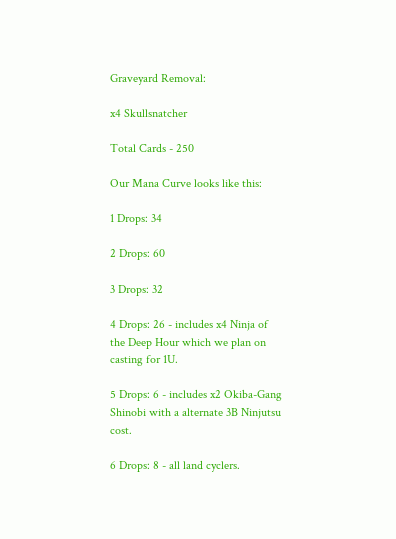Graveyard Removal:

x4 Skullsnatcher

Total Cards - 250

Our Mana Curve looks like this:

1 Drops: 34

2 Drops: 60

3 Drops: 32

4 Drops: 26 - includes x4 Ninja of the Deep Hour which we plan on casting for 1U.

5 Drops: 6 - includes x2 Okiba-Gang Shinobi with a alternate 3B Ninjutsu cost.

6 Drops: 8 - all land cyclers.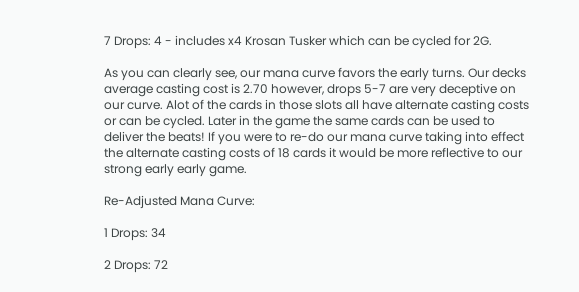7 Drops: 4 - includes x4 Krosan Tusker which can be cycled for 2G.

As you can clearly see, our mana curve favors the early turns. Our decks average casting cost is 2.70 however, drops 5-7 are very deceptive on our curve. Alot of the cards in those slots all have alternate casting costs or can be cycled. Later in the game the same cards can be used to deliver the beats! If you were to re-do our mana curve taking into effect the alternate casting costs of 18 cards it would be more reflective to our strong early early game.

Re-Adjusted Mana Curve:

1 Drops: 34

2 Drops: 72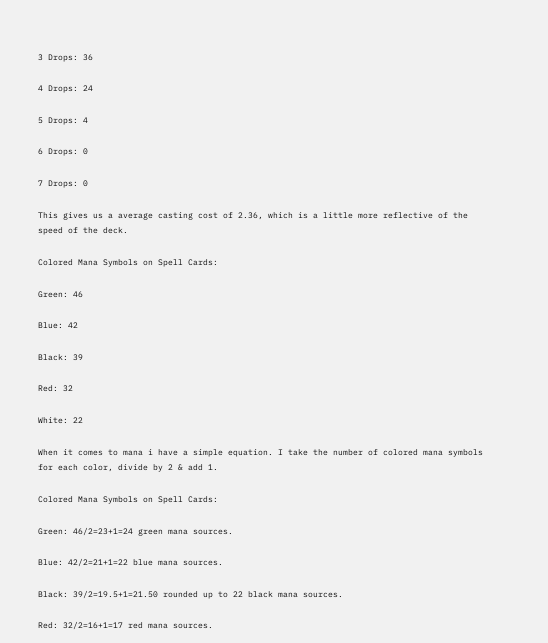3 Drops: 36

4 Drops: 24

5 Drops: 4

6 Drops: 0

7 Drops: 0

This gives us a average casting cost of 2.36, which is a little more reflective of the speed of the deck.

Colored Mana Symbols on Spell Cards:

Green: 46

Blue: 42

Black: 39

Red: 32

White: 22

When it comes to mana i have a simple equation. I take the number of colored mana symbols for each color, divide by 2 & add 1.

Colored Mana Symbols on Spell Cards:

Green: 46/2=23+1=24 green mana sources.

Blue: 42/2=21+1=22 blue mana sources.

Black: 39/2=19.5+1=21.50 rounded up to 22 black mana sources.

Red: 32/2=16+1=17 red mana sources.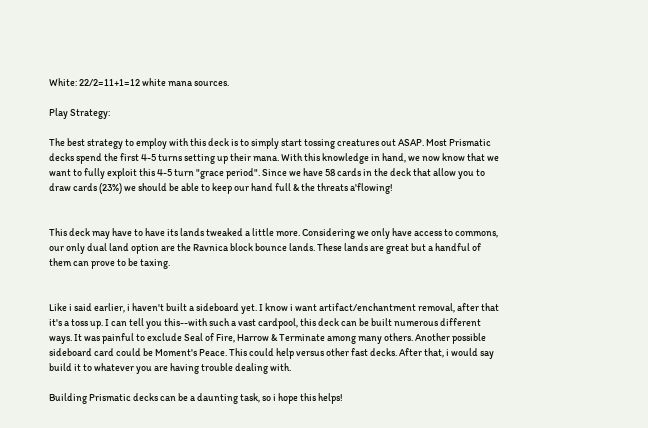White: 22/2=11+1=12 white mana sources.

Play Strategy:

The best strategy to employ with this deck is to simply start tossing creatures out ASAP. Most Prismatic decks spend the first 4-5 turns setting up their mana. With this knowledge in hand, we now know that we want to fully exploit this 4-5 turn "grace period". Since we have 58 cards in the deck that allow you to draw cards (23%) we should be able to keep our hand full & the threats a'flowing!


This deck may have to have its lands tweaked a little more. Considering we only have access to commons, our only dual land option are the Ravnica block bounce lands. These lands are great but a handful of them can prove to be taxing.


Like i said earlier, i haven't built a sideboard yet. I know i want artifact/enchantment removal, after that it's a toss up. I can tell you this--with such a vast cardpool, this deck can be built numerous different ways. It was painful to exclude Seal of Fire, Harrow & Terminate among many others. Another possible sideboard card could be Moment's Peace. This could help versus other fast decks. After that, i would say build it to whatever you are having trouble dealing with.

Building Prismatic decks can be a daunting task, so i hope this helps!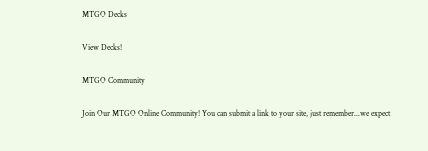MTGO Decks

View Decks!

MTGO Community

Join Our MTGO Online Community! You can submit a link to your site, just remember...we expect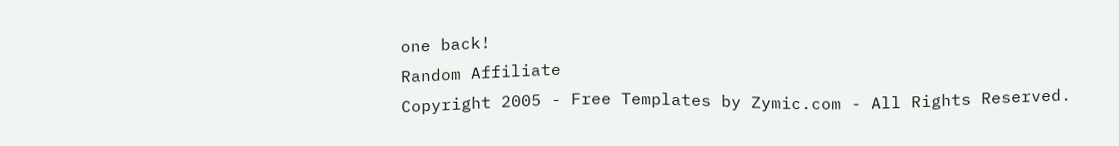one back!
Random Affiliate
Copyright 2005 - Free Templates by Zymic.com - All Rights Reserved.